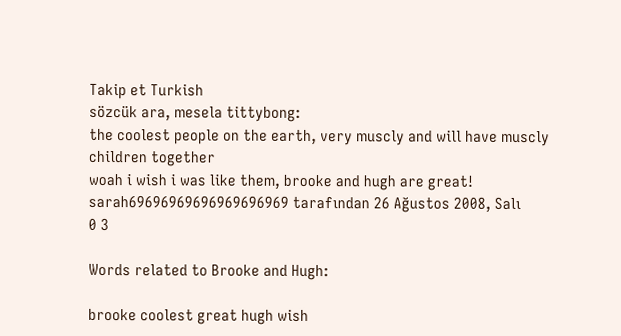Takip et Turkish
sözcük ara, mesela tittybong:
the coolest people on the earth, very muscly and will have muscly children together
woah i wish i was like them, brooke and hugh are great!
sarah69696969696969696969 tarafından 26 Ağustos 2008, Salı
0 3

Words related to Brooke and Hugh:

brooke coolest great hugh wish